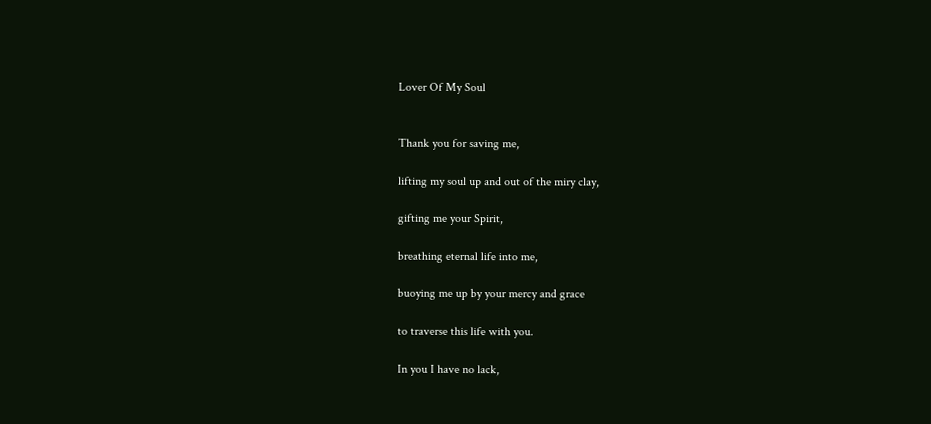Lover Of My Soul


Thank you for saving me,

lifting my soul up and out of the miry clay,

gifting me your Spirit,

breathing eternal life into me,

buoying me up by your mercy and grace

to traverse this life with you.

In you I have no lack,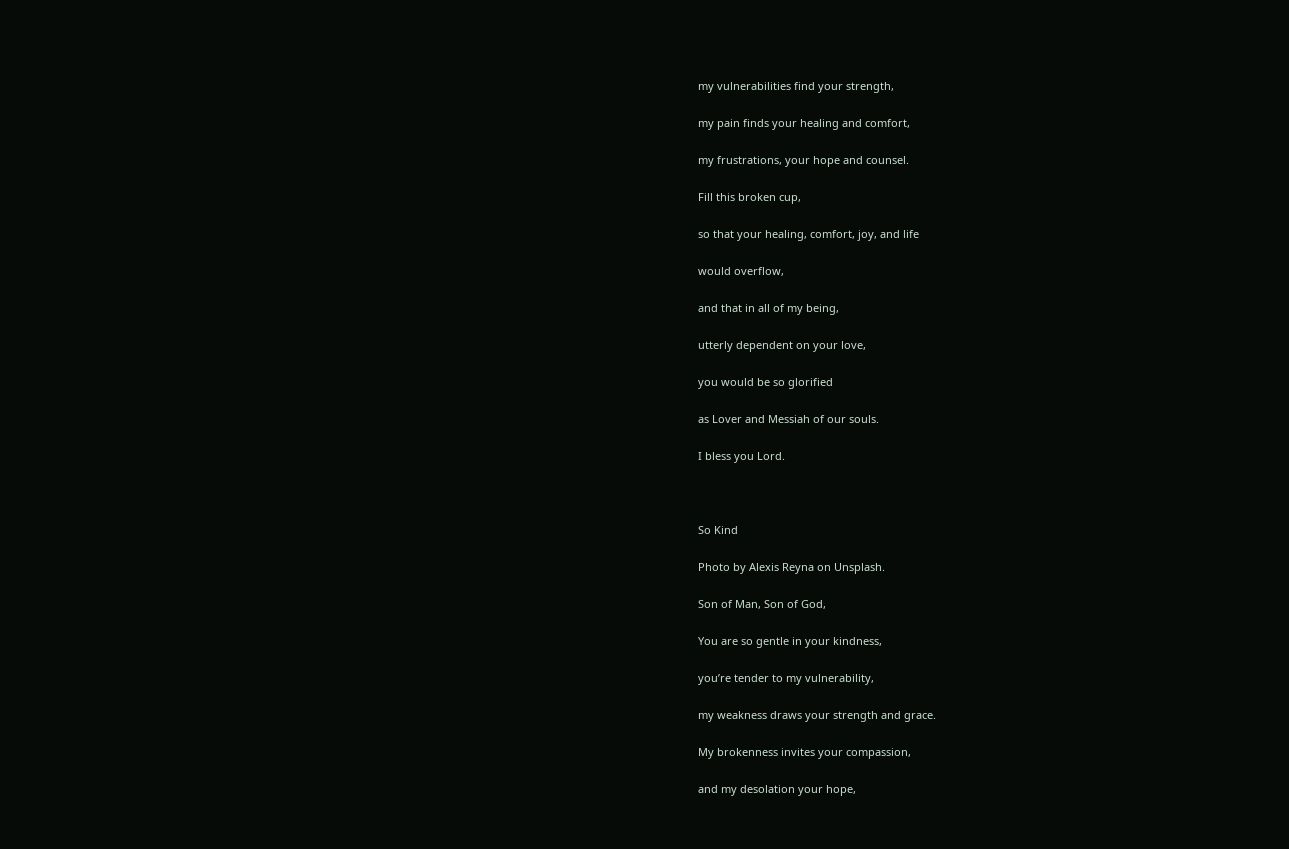my vulnerabilities find your strength,

my pain finds your healing and comfort,

my frustrations, your hope and counsel.

Fill this broken cup,

so that your healing, comfort, joy, and life

would overflow,

and that in all of my being,

utterly dependent on your love,

you would be so glorified

as Lover and Messiah of our souls.

I bless you Lord.



So Kind

Photo by Alexis Reyna on Unsplash.

Son of Man, Son of God,

You are so gentle in your kindness,

you’re tender to my vulnerability,

my weakness draws your strength and grace.

My brokenness invites your compassion,

and my desolation your hope,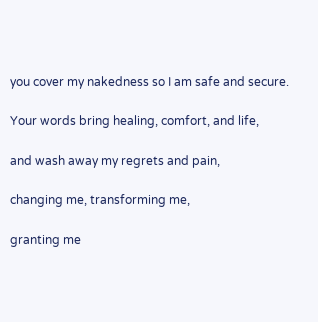you cover my nakedness so I am safe and secure.

Your words bring healing, comfort, and life,

and wash away my regrets and pain,

changing me, transforming me,

granting me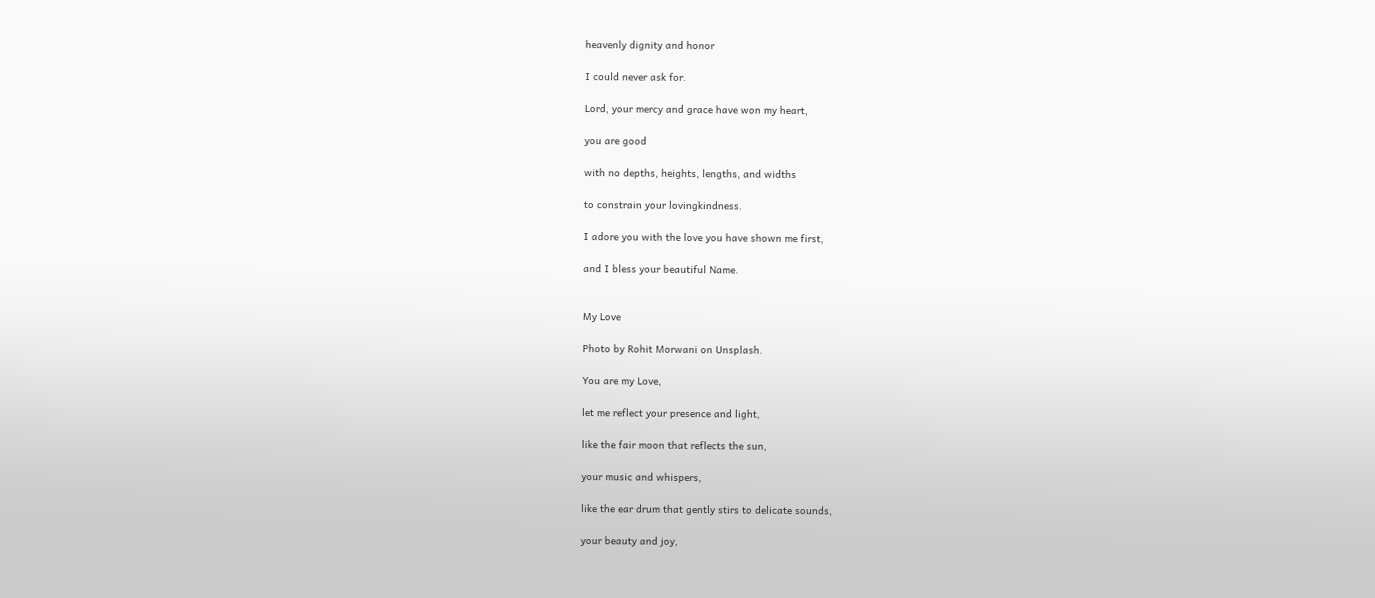heavenly dignity and honor

I could never ask for.

Lord, your mercy and grace have won my heart,

you are good

with no depths, heights, lengths, and widths

to constrain your lovingkindness.

I adore you with the love you have shown me first,

and I bless your beautiful Name.


My Love

Photo by Rohit Morwani on Unsplash.

You are my Love,

let me reflect your presence and light,

like the fair moon that reflects the sun,

your music and whispers,

like the ear drum that gently stirs to delicate sounds,

your beauty and joy,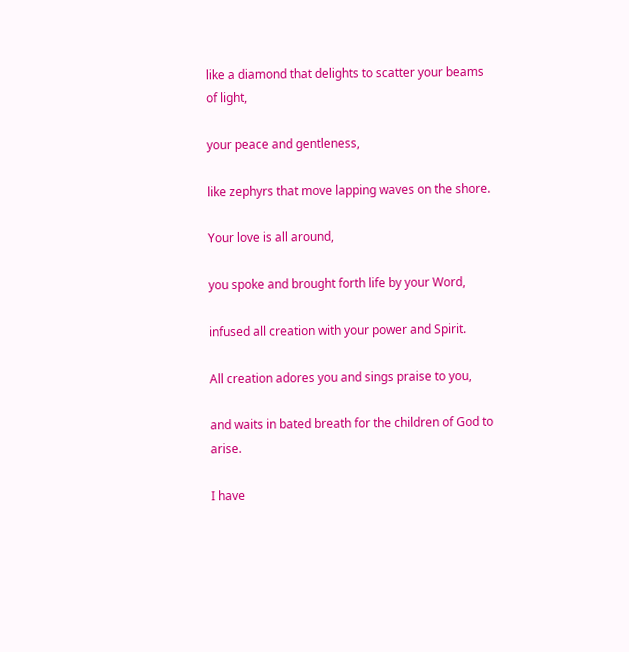like a diamond that delights to scatter your beams of light,

your peace and gentleness,

like zephyrs that move lapping waves on the shore.

Your love is all around,

you spoke and brought forth life by your Word,

infused all creation with your power and Spirit.

All creation adores you and sings praise to you,

and waits in bated breath for the children of God to arise.

I have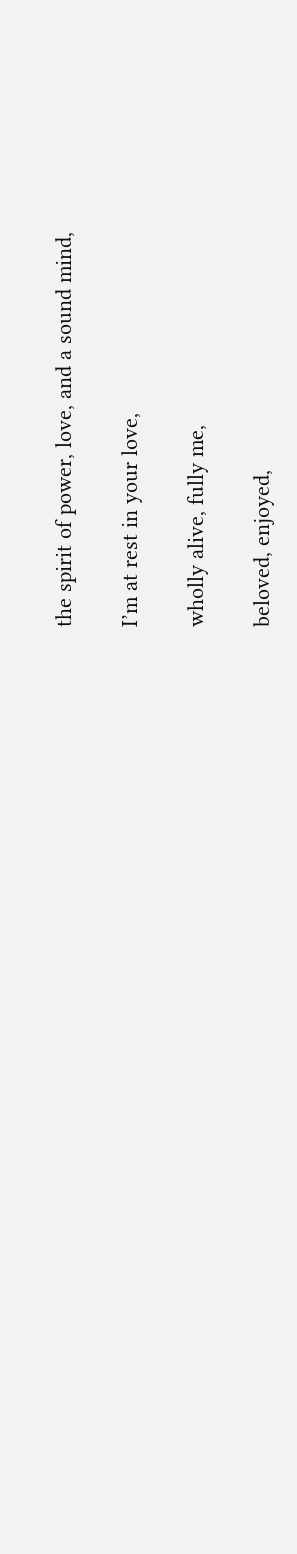the spirit of power, love, and a sound mind,

I’m at rest in your love,

wholly alive, fully me,

beloved, enjoyed,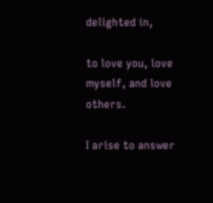delighted in,

to love you, love myself, and love others.

I arise to answer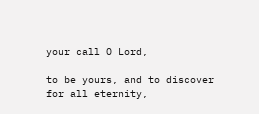your call O Lord,

to be yours, and to discover for all eternity,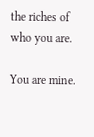the riches of who you are.

You are mine.